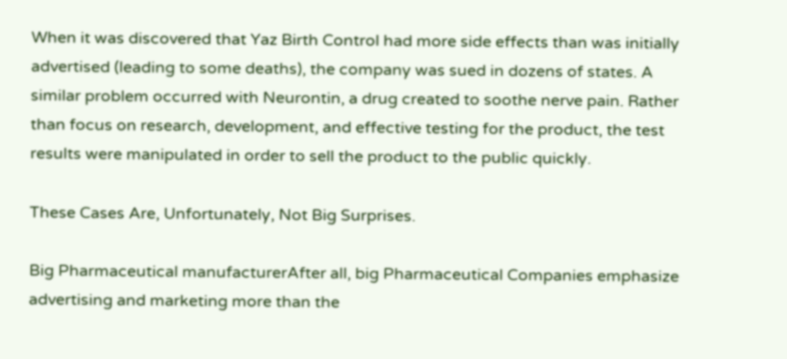When it was discovered that Yaz Birth Control had more side effects than was initially advertised (leading to some deaths), the company was sued in dozens of states. A similar problem occurred with Neurontin, a drug created to soothe nerve pain. Rather than focus on research, development, and effective testing for the product, the test results were manipulated in order to sell the product to the public quickly.

These Cases Are, Unfortunately, Not Big Surprises.

Big Pharmaceutical manufacturerAfter all, big Pharmaceutical Companies emphasize advertising and marketing more than the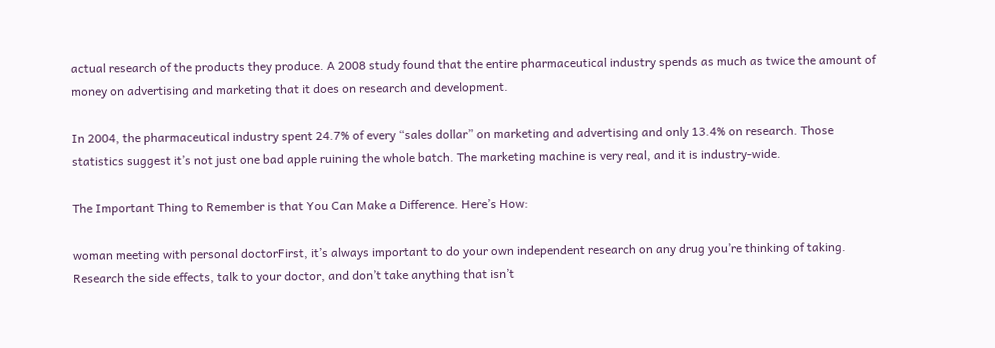actual research of the products they produce. A 2008 study found that the entire pharmaceutical industry spends as much as twice the amount of money on advertising and marketing that it does on research and development.

In 2004, the pharmaceutical industry spent 24.7% of every “sales dollar” on marketing and advertising and only 13.4% on research. Those statistics suggest it’s not just one bad apple ruining the whole batch. The marketing machine is very real, and it is industry-wide.

The Important Thing to Remember is that You Can Make a Difference. Here’s How:

woman meeting with personal doctorFirst, it’s always important to do your own independent research on any drug you’re thinking of taking. Research the side effects, talk to your doctor, and don’t take anything that isn’t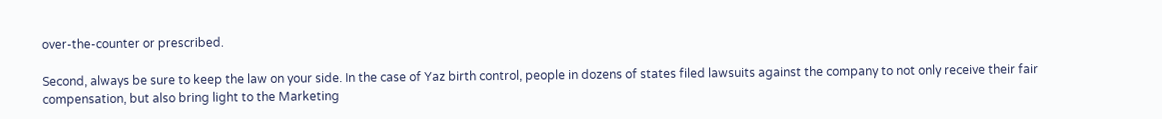over-the-counter or prescribed.

Second, always be sure to keep the law on your side. In the case of Yaz birth control, people in dozens of states filed lawsuits against the company to not only receive their fair compensation, but also bring light to the Marketing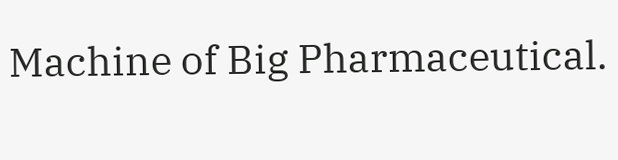Machine of Big Pharmaceutical.